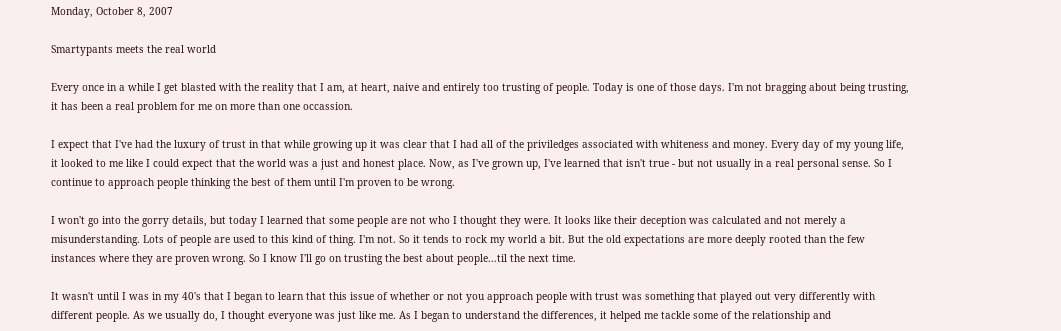Monday, October 8, 2007

Smartypants meets the real world

Every once in a while I get blasted with the reality that I am, at heart, naive and entirely too trusting of people. Today is one of those days. I'm not bragging about being trusting, it has been a real problem for me on more than one occassion.

I expect that I've had the luxury of trust in that while growing up it was clear that I had all of the priviledges associated with whiteness and money. Every day of my young life, it looked to me like I could expect that the world was a just and honest place. Now, as I've grown up, I've learned that isn't true - but not usually in a real personal sense. So I continue to approach people thinking the best of them until I'm proven to be wrong.

I won't go into the gorry details, but today I learned that some people are not who I thought they were. It looks like their deception was calculated and not merely a misunderstanding. Lots of people are used to this kind of thing. I'm not. So it tends to rock my world a bit. But the old expectations are more deeply rooted than the few instances where they are proven wrong. So I know I'll go on trusting the best about people...til the next time.

It wasn't until I was in my 40's that I began to learn that this issue of whether or not you approach people with trust was something that played out very differently with different people. As we usually do, I thought everyone was just like me. As I began to understand the differences, it helped me tackle some of the relationship and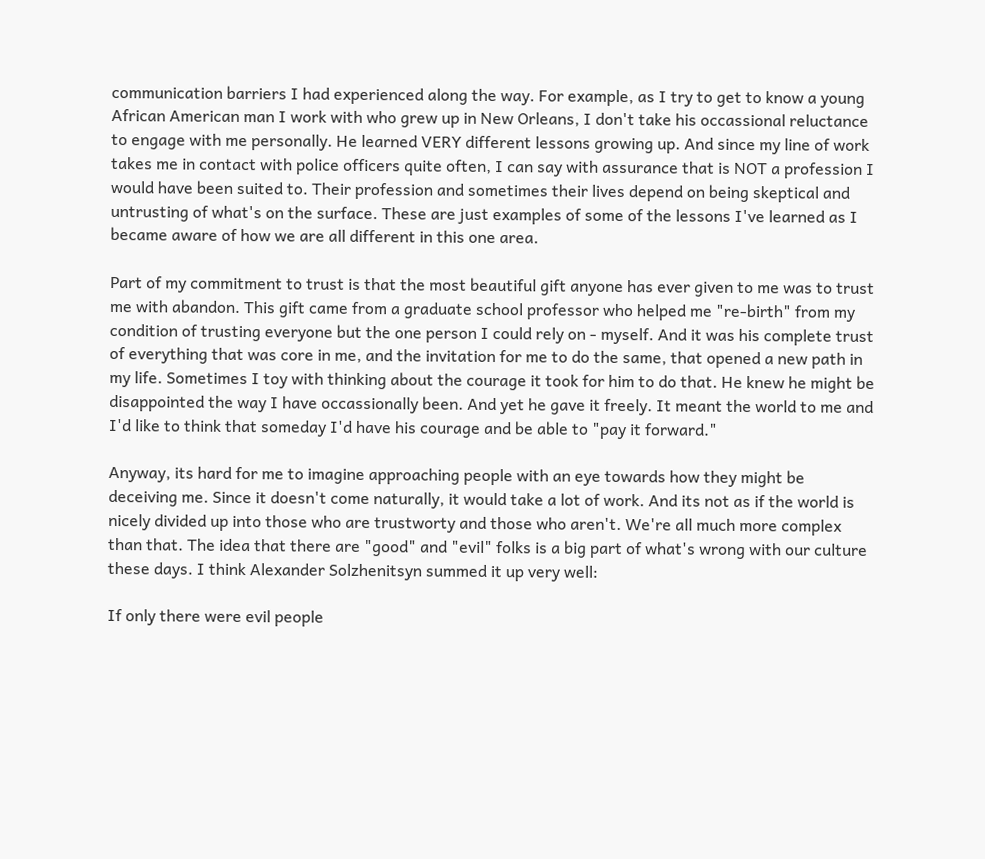communication barriers I had experienced along the way. For example, as I try to get to know a young African American man I work with who grew up in New Orleans, I don't take his occassional reluctance to engage with me personally. He learned VERY different lessons growing up. And since my line of work takes me in contact with police officers quite often, I can say with assurance that is NOT a profession I would have been suited to. Their profession and sometimes their lives depend on being skeptical and untrusting of what's on the surface. These are just examples of some of the lessons I've learned as I became aware of how we are all different in this one area.

Part of my commitment to trust is that the most beautiful gift anyone has ever given to me was to trust me with abandon. This gift came from a graduate school professor who helped me "re-birth" from my condition of trusting everyone but the one person I could rely on - myself. And it was his complete trust of everything that was core in me, and the invitation for me to do the same, that opened a new path in my life. Sometimes I toy with thinking about the courage it took for him to do that. He knew he might be disappointed the way I have occassionally been. And yet he gave it freely. It meant the world to me and I'd like to think that someday I'd have his courage and be able to "pay it forward."

Anyway, its hard for me to imagine approaching people with an eye towards how they might be deceiving me. Since it doesn't come naturally, it would take a lot of work. And its not as if the world is nicely divided up into those who are trustworty and those who aren't. We're all much more complex than that. The idea that there are "good" and "evil" folks is a big part of what's wrong with our culture these days. I think Alexander Solzhenitsyn summed it up very well:

If only there were evil people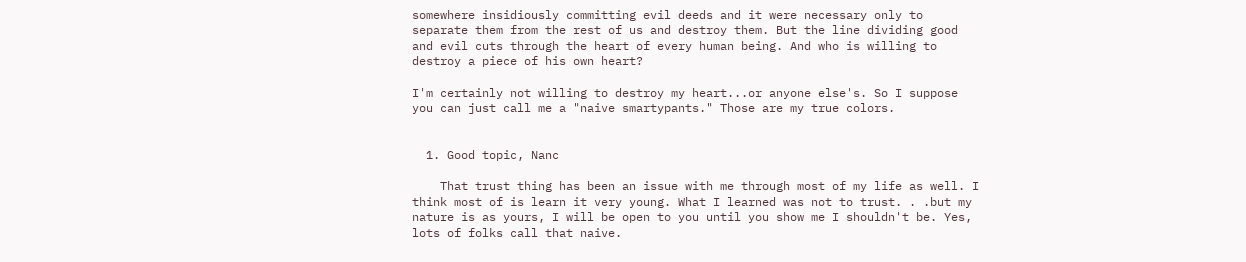somewhere insidiously committing evil deeds and it were necessary only to separate them from the rest of us and destroy them. But the line dividing good and evil cuts through the heart of every human being. And who is willing to destroy a piece of his own heart?

I'm certainly not willing to destroy my heart...or anyone else's. So I suppose you can just call me a "naive smartypants." Those are my true colors.


  1. Good topic, Nanc

    That trust thing has been an issue with me through most of my life as well. I think most of is learn it very young. What I learned was not to trust. . .but my nature is as yours, I will be open to you until you show me I shouldn't be. Yes, lots of folks call that naive.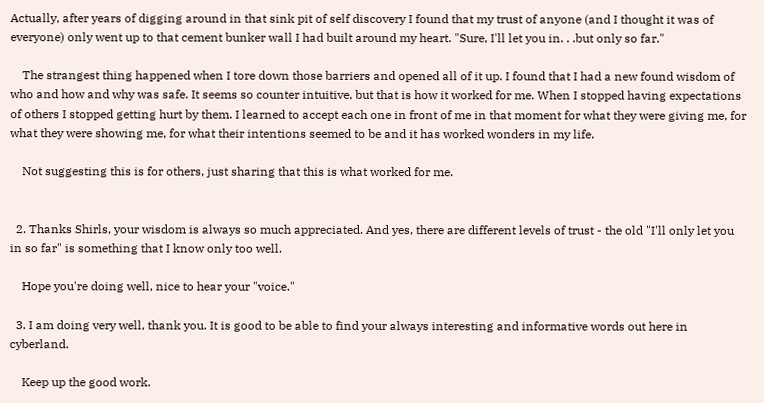Actually, after years of digging around in that sink pit of self discovery I found that my trust of anyone (and I thought it was of everyone) only went up to that cement bunker wall I had built around my heart. "Sure, I'll let you in. . .but only so far."

    The strangest thing happened when I tore down those barriers and opened all of it up. I found that I had a new found wisdom of who and how and why was safe. It seems so counter intuitive, but that is how it worked for me. When I stopped having expectations of others I stopped getting hurt by them. I learned to accept each one in front of me in that moment for what they were giving me, for what they were showing me, for what their intentions seemed to be and it has worked wonders in my life.

    Not suggesting this is for others, just sharing that this is what worked for me.


  2. Thanks Shirls, your wisdom is always so much appreciated. And yes, there are different levels of trust - the old "I'll only let you in so far" is something that I know only too well.

    Hope you're doing well, nice to hear your "voice."

  3. I am doing very well, thank you. It is good to be able to find your always interesting and informative words out here in cyberland.

    Keep up the good work.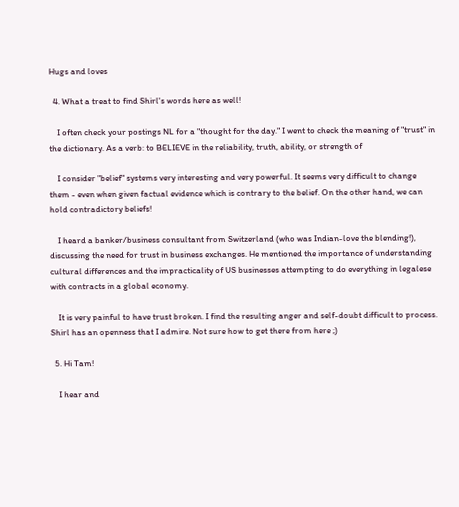Hugs and loves

  4. What a treat to find Shirl's words here as well!

    I often check your postings NL for a "thought for the day." I went to check the meaning of "trust" in the dictionary. As a verb: to BELIEVE in the reliability, truth, ability, or strength of

    I consider "belief" systems very interesting and very powerful. It seems very difficult to change them - even when given factual evidence which is contrary to the belief. On the other hand, we can hold contradictory beliefs!

    I heard a banker/business consultant from Switzerland (who was Indian-love the blending!), discussing the need for trust in business exchanges. He mentioned the importance of understanding cultural differences and the impracticality of US businesses attempting to do everything in legalese with contracts in a global economy.

    It is very painful to have trust broken. I find the resulting anger and self-doubt difficult to process. Shirl has an openness that I admire. Not sure how to get there from here ;)

  5. Hi Tam!

    I hear and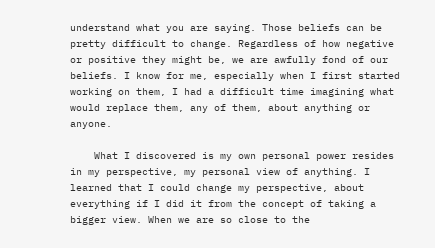understand what you are saying. Those beliefs can be pretty difficult to change. Regardless of how negative or positive they might be, we are awfully fond of our beliefs. I know for me, especially when I first started working on them, I had a difficult time imagining what would replace them, any of them, about anything or anyone.

    What I discovered is my own personal power resides in my perspective, my personal view of anything. I learned that I could change my perspective, about everything if I did it from the concept of taking a bigger view. When we are so close to the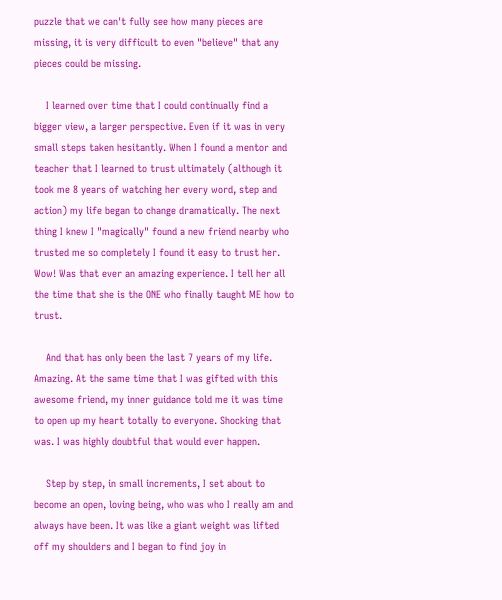puzzle that we can't fully see how many pieces are missing, it is very difficult to even "believe" that any pieces could be missing.

    I learned over time that I could continually find a bigger view, a larger perspective. Even if it was in very small steps taken hesitantly. When I found a mentor and teacher that I learned to trust ultimately (although it took me 8 years of watching her every word, step and action) my life began to change dramatically. The next thing I knew I "magically" found a new friend nearby who trusted me so completely I found it easy to trust her. Wow! Was that ever an amazing experience. I tell her all the time that she is the ONE who finally taught ME how to trust.

    And that has only been the last 7 years of my life. Amazing. At the same time that I was gifted with this awesome friend, my inner guidance told me it was time to open up my heart totally to everyone. Shocking that was. I was highly doubtful that would ever happen.

    Step by step, in small increments, I set about to become an open, loving being, who was who I really am and always have been. It was like a giant weight was lifted off my shoulders and I began to find joy in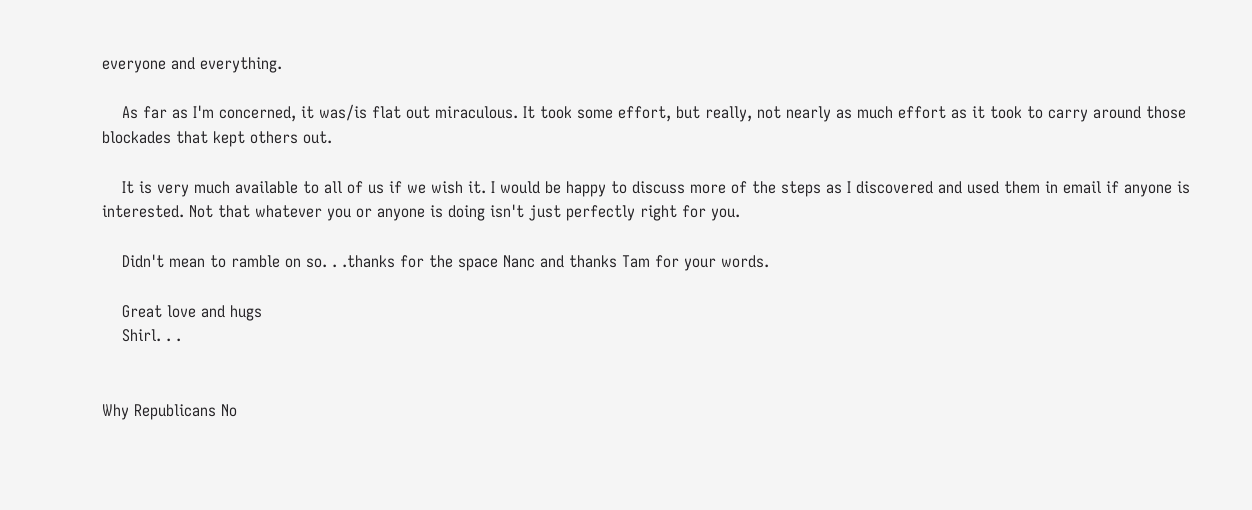everyone and everything.

    As far as I'm concerned, it was/is flat out miraculous. It took some effort, but really, not nearly as much effort as it took to carry around those blockades that kept others out.

    It is very much available to all of us if we wish it. I would be happy to discuss more of the steps as I discovered and used them in email if anyone is interested. Not that whatever you or anyone is doing isn't just perfectly right for you.

    Didn't mean to ramble on so. . .thanks for the space Nanc and thanks Tam for your words.

    Great love and hugs
    Shirl. . .


Why Republicans No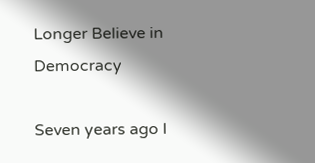Longer Believe in Democracy

Seven years ago I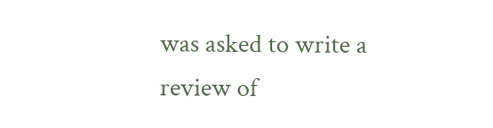was asked to write a review of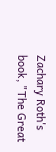Zachary Roth's book, "The Great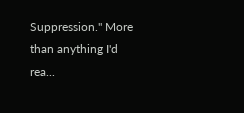Suppression." More than anything I'd rea...